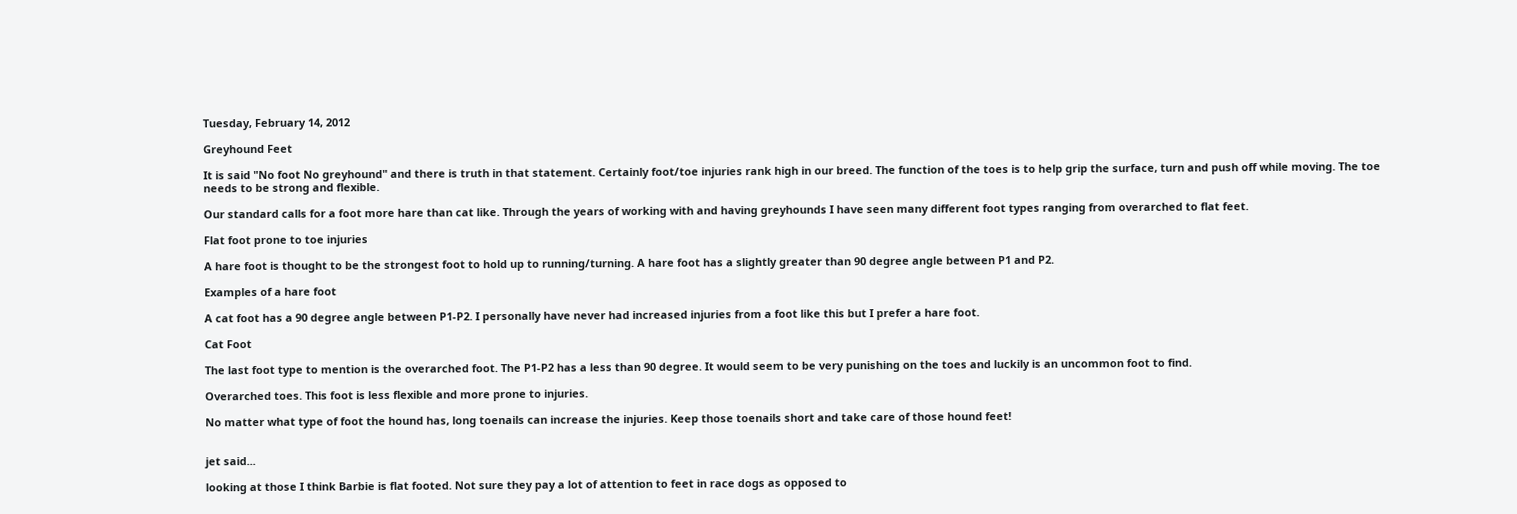Tuesday, February 14, 2012

Greyhound Feet

It is said "No foot No greyhound" and there is truth in that statement. Certainly foot/toe injuries rank high in our breed. The function of the toes is to help grip the surface, turn and push off while moving. The toe needs to be strong and flexible.

Our standard calls for a foot more hare than cat like. Through the years of working with and having greyhounds I have seen many different foot types ranging from overarched to flat feet.

Flat foot prone to toe injuries

A hare foot is thought to be the strongest foot to hold up to running/turning. A hare foot has a slightly greater than 90 degree angle between P1 and P2.

Examples of a hare foot

A cat foot has a 90 degree angle between P1-P2. I personally have never had increased injuries from a foot like this but I prefer a hare foot.

Cat Foot

The last foot type to mention is the overarched foot. The P1-P2 has a less than 90 degree. It would seem to be very punishing on the toes and luckily is an uncommon foot to find.

Overarched toes. This foot is less flexible and more prone to injuries.

No matter what type of foot the hound has, long toenails can increase the injuries. Keep those toenails short and take care of those hound feet!


jet said...

looking at those I think Barbie is flat footed. Not sure they pay a lot of attention to feet in race dogs as opposed to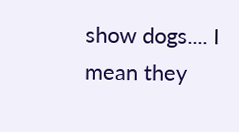show dogs.... I mean they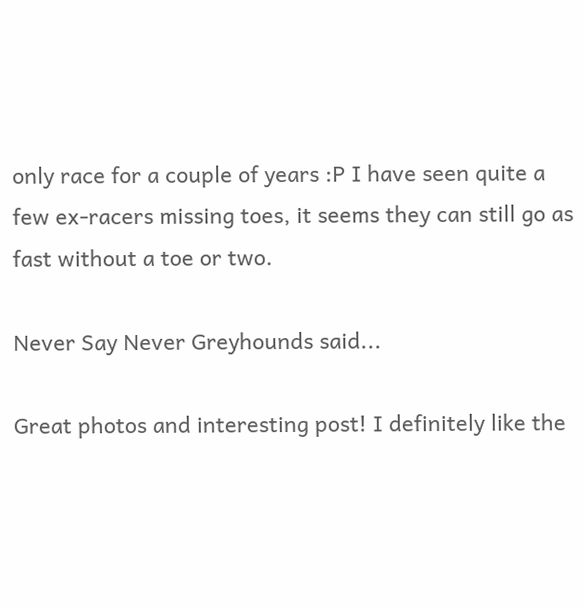only race for a couple of years :P I have seen quite a few ex-racers missing toes, it seems they can still go as fast without a toe or two.

Never Say Never Greyhounds said...

Great photos and interesting post! I definitely like the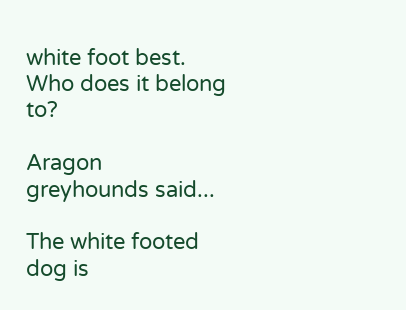white foot best. Who does it belong to?

Aragon greyhounds said...

The white footed dog is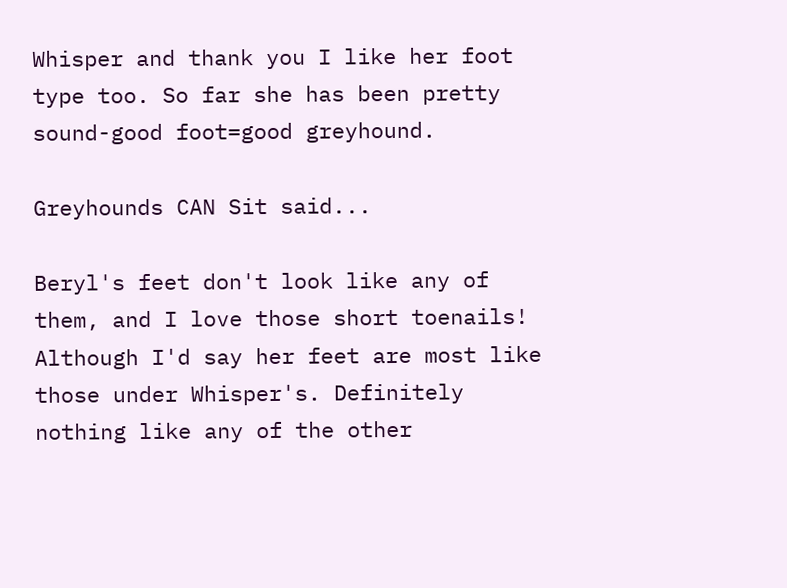Whisper and thank you I like her foot type too. So far she has been pretty sound-good foot=good greyhound.

Greyhounds CAN Sit said...

Beryl's feet don't look like any of them, and I love those short toenails! Although I'd say her feet are most like those under Whisper's. Definitely nothing like any of the other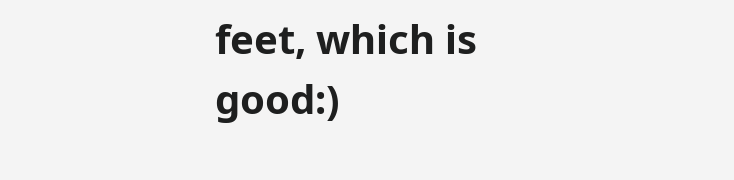feet, which is good:)